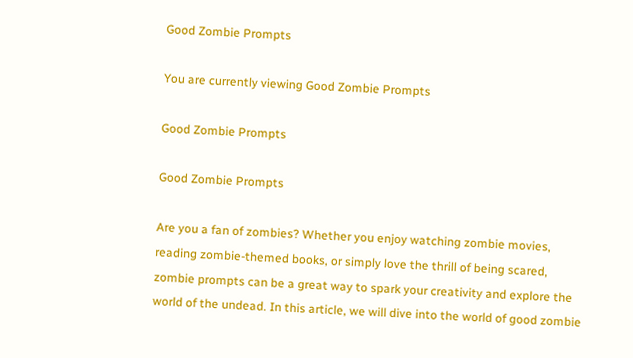Good Zombie Prompts

You are currently viewing Good Zombie Prompts

Good Zombie Prompts

Good Zombie Prompts

Are you a fan of zombies? Whether you enjoy watching zombie movies, reading zombie-themed books, or simply love the thrill of being scared, zombie prompts can be a great way to spark your creativity and explore the world of the undead. In this article, we will dive into the world of good zombie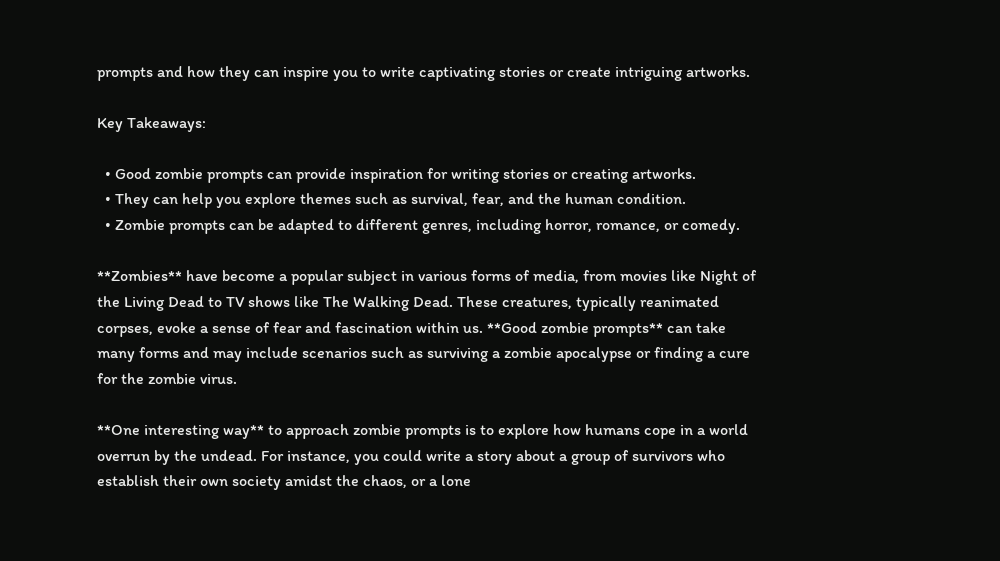prompts and how they can inspire you to write captivating stories or create intriguing artworks.

Key Takeaways:

  • Good zombie prompts can provide inspiration for writing stories or creating artworks.
  • They can help you explore themes such as survival, fear, and the human condition.
  • Zombie prompts can be adapted to different genres, including horror, romance, or comedy.

**Zombies** have become a popular subject in various forms of media, from movies like Night of the Living Dead to TV shows like The Walking Dead. These creatures, typically reanimated corpses, evoke a sense of fear and fascination within us. **Good zombie prompts** can take many forms and may include scenarios such as surviving a zombie apocalypse or finding a cure for the zombie virus.

**One interesting way** to approach zombie prompts is to explore how humans cope in a world overrun by the undead. For instance, you could write a story about a group of survivors who establish their own society amidst the chaos, or a lone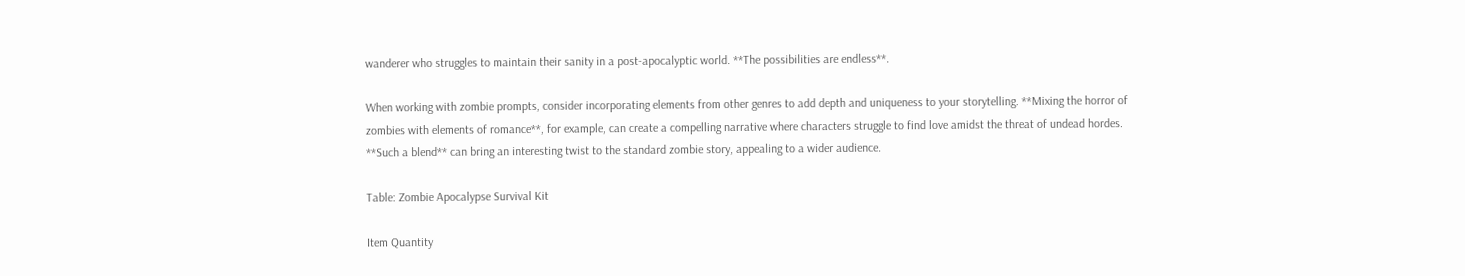wanderer who struggles to maintain their sanity in a post-apocalyptic world. **The possibilities are endless**.

When working with zombie prompts, consider incorporating elements from other genres to add depth and uniqueness to your storytelling. **Mixing the horror of zombies with elements of romance**, for example, can create a compelling narrative where characters struggle to find love amidst the threat of undead hordes. **Such a blend** can bring an interesting twist to the standard zombie story, appealing to a wider audience.

Table: Zombie Apocalypse Survival Kit

Item Quantity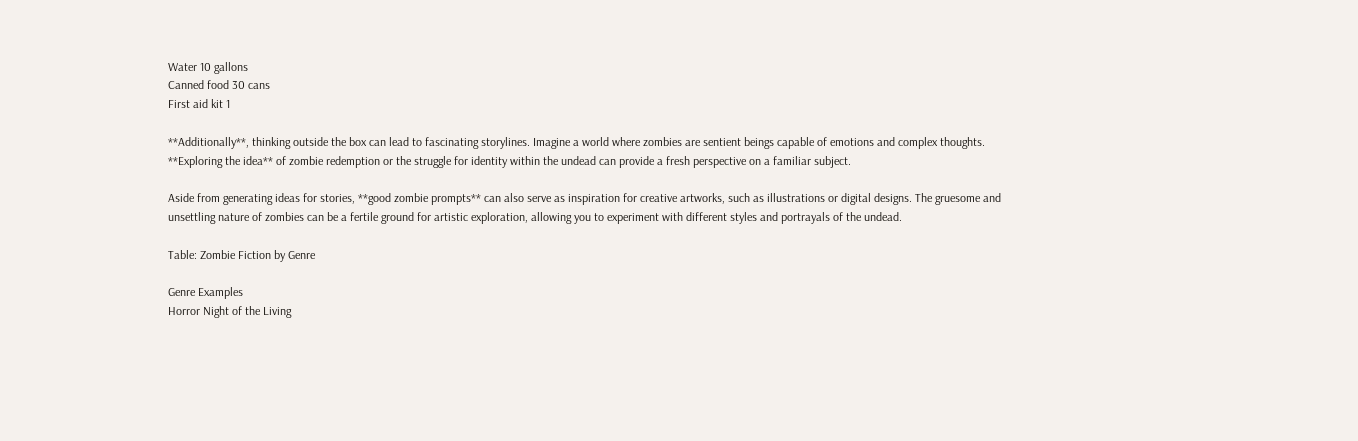Water 10 gallons
Canned food 30 cans
First aid kit 1

**Additionally**, thinking outside the box can lead to fascinating storylines. Imagine a world where zombies are sentient beings capable of emotions and complex thoughts. **Exploring the idea** of zombie redemption or the struggle for identity within the undead can provide a fresh perspective on a familiar subject.

Aside from generating ideas for stories, **good zombie prompts** can also serve as inspiration for creative artworks, such as illustrations or digital designs. The gruesome and unsettling nature of zombies can be a fertile ground for artistic exploration, allowing you to experiment with different styles and portrayals of the undead.

Table: Zombie Fiction by Genre

Genre Examples
Horror Night of the Living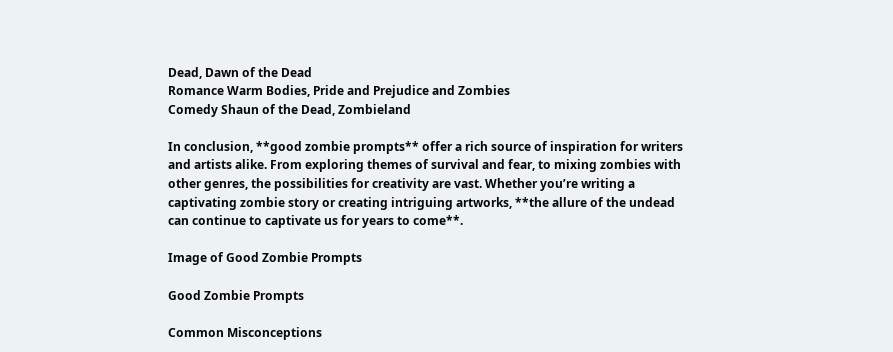Dead, Dawn of the Dead
Romance Warm Bodies, Pride and Prejudice and Zombies
Comedy Shaun of the Dead, Zombieland

In conclusion, **good zombie prompts** offer a rich source of inspiration for writers and artists alike. From exploring themes of survival and fear, to mixing zombies with other genres, the possibilities for creativity are vast. Whether you’re writing a captivating zombie story or creating intriguing artworks, **the allure of the undead can continue to captivate us for years to come**.

Image of Good Zombie Prompts

Good Zombie Prompts

Common Misconceptions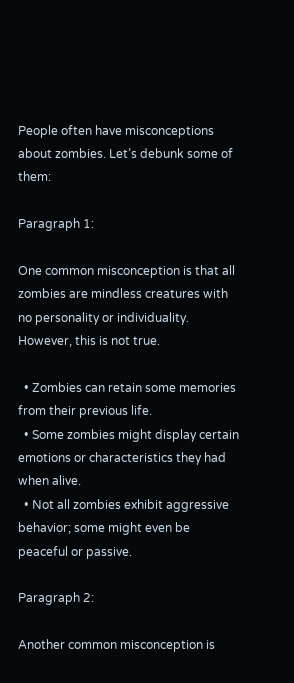People often have misconceptions about zombies. Let’s debunk some of them:

Paragraph 1:

One common misconception is that all zombies are mindless creatures with no personality or individuality. However, this is not true.

  • Zombies can retain some memories from their previous life.
  • Some zombies might display certain emotions or characteristics they had when alive.
  • Not all zombies exhibit aggressive behavior; some might even be peaceful or passive.

Paragraph 2:

Another common misconception is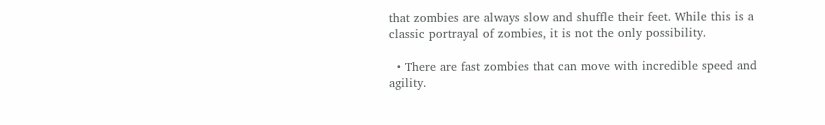that zombies are always slow and shuffle their feet. While this is a classic portrayal of zombies, it is not the only possibility.

  • There are fast zombies that can move with incredible speed and agility.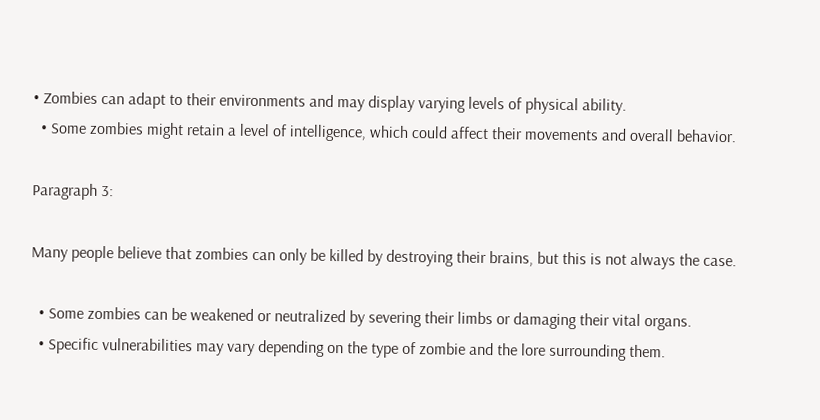• Zombies can adapt to their environments and may display varying levels of physical ability.
  • Some zombies might retain a level of intelligence, which could affect their movements and overall behavior.

Paragraph 3:

Many people believe that zombies can only be killed by destroying their brains, but this is not always the case.

  • Some zombies can be weakened or neutralized by severing their limbs or damaging their vital organs.
  • Specific vulnerabilities may vary depending on the type of zombie and the lore surrounding them.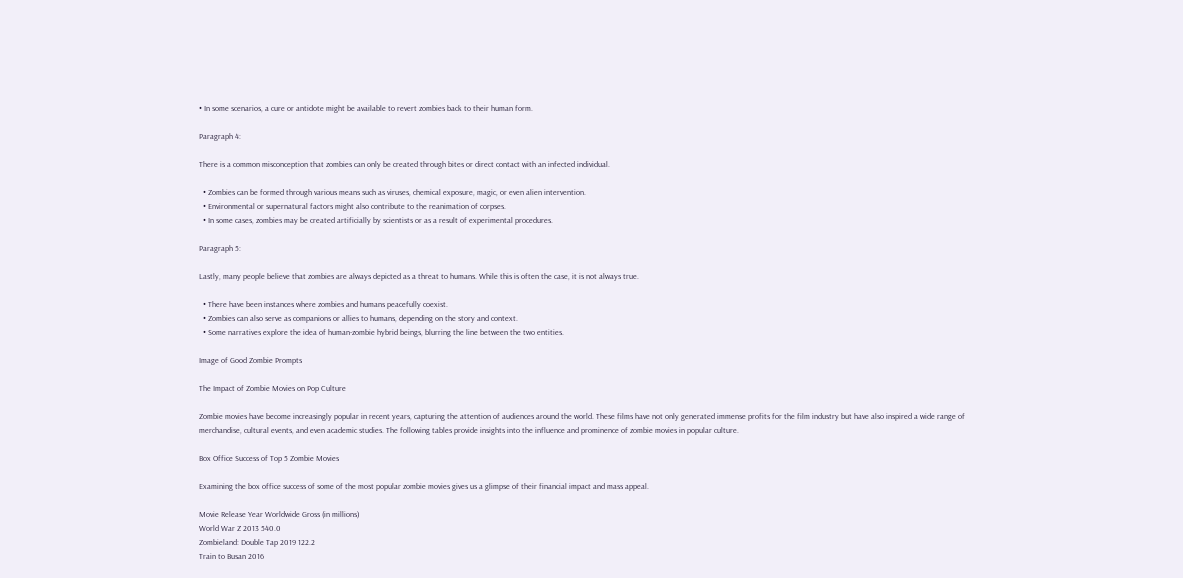• In some scenarios, a cure or antidote might be available to revert zombies back to their human form.

Paragraph 4:

There is a common misconception that zombies can only be created through bites or direct contact with an infected individual.

  • Zombies can be formed through various means such as viruses, chemical exposure, magic, or even alien intervention.
  • Environmental or supernatural factors might also contribute to the reanimation of corpses.
  • In some cases, zombies may be created artificially by scientists or as a result of experimental procedures.

Paragraph 5:

Lastly, many people believe that zombies are always depicted as a threat to humans. While this is often the case, it is not always true.

  • There have been instances where zombies and humans peacefully coexist.
  • Zombies can also serve as companions or allies to humans, depending on the story and context.
  • Some narratives explore the idea of human-zombie hybrid beings, blurring the line between the two entities.

Image of Good Zombie Prompts

The Impact of Zombie Movies on Pop Culture

Zombie movies have become increasingly popular in recent years, capturing the attention of audiences around the world. These films have not only generated immense profits for the film industry but have also inspired a wide range of merchandise, cultural events, and even academic studies. The following tables provide insights into the influence and prominence of zombie movies in popular culture.

Box Office Success of Top 5 Zombie Movies

Examining the box office success of some of the most popular zombie movies gives us a glimpse of their financial impact and mass appeal.

Movie Release Year Worldwide Gross (in millions)
World War Z 2013 540.0
Zombieland: Double Tap 2019 122.2
Train to Busan 2016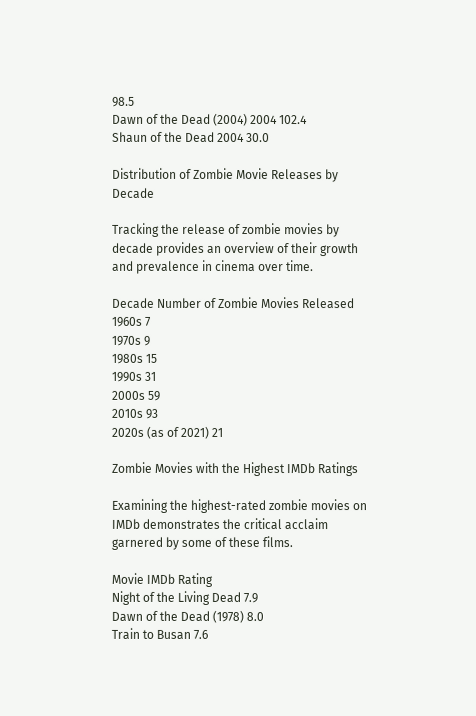98.5
Dawn of the Dead (2004) 2004 102.4
Shaun of the Dead 2004 30.0

Distribution of Zombie Movie Releases by Decade

Tracking the release of zombie movies by decade provides an overview of their growth and prevalence in cinema over time.

Decade Number of Zombie Movies Released
1960s 7
1970s 9
1980s 15
1990s 31
2000s 59
2010s 93
2020s (as of 2021) 21

Zombie Movies with the Highest IMDb Ratings

Examining the highest-rated zombie movies on IMDb demonstrates the critical acclaim garnered by some of these films.

Movie IMDb Rating
Night of the Living Dead 7.9
Dawn of the Dead (1978) 8.0
Train to Busan 7.6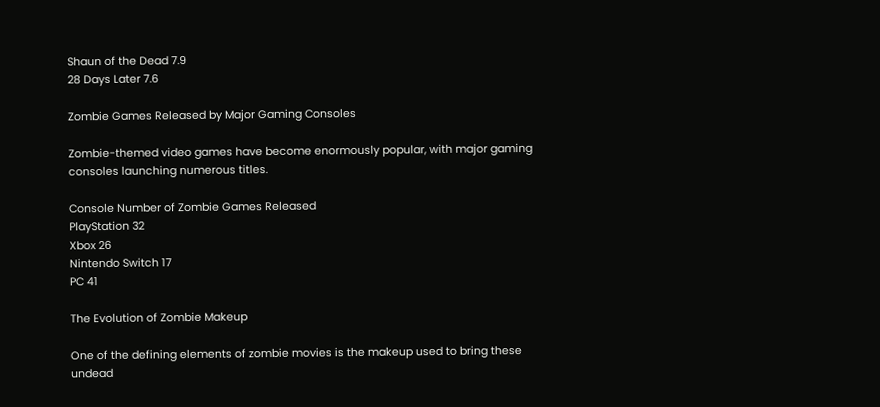Shaun of the Dead 7.9
28 Days Later 7.6

Zombie Games Released by Major Gaming Consoles

Zombie-themed video games have become enormously popular, with major gaming consoles launching numerous titles.

Console Number of Zombie Games Released
PlayStation 32
Xbox 26
Nintendo Switch 17
PC 41

The Evolution of Zombie Makeup

One of the defining elements of zombie movies is the makeup used to bring these undead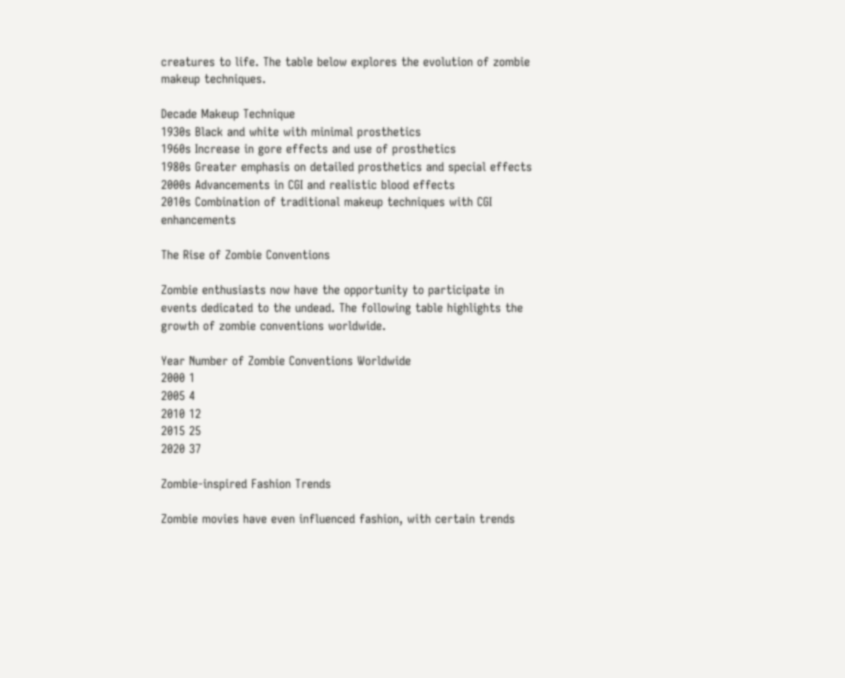creatures to life. The table below explores the evolution of zombie makeup techniques.

Decade Makeup Technique
1930s Black and white with minimal prosthetics
1960s Increase in gore effects and use of prosthetics
1980s Greater emphasis on detailed prosthetics and special effects
2000s Advancements in CGI and realistic blood effects
2010s Combination of traditional makeup techniques with CGI enhancements

The Rise of Zombie Conventions

Zombie enthusiasts now have the opportunity to participate in events dedicated to the undead. The following table highlights the growth of zombie conventions worldwide.

Year Number of Zombie Conventions Worldwide
2000 1
2005 4
2010 12
2015 25
2020 37

Zombie-inspired Fashion Trends

Zombie movies have even influenced fashion, with certain trends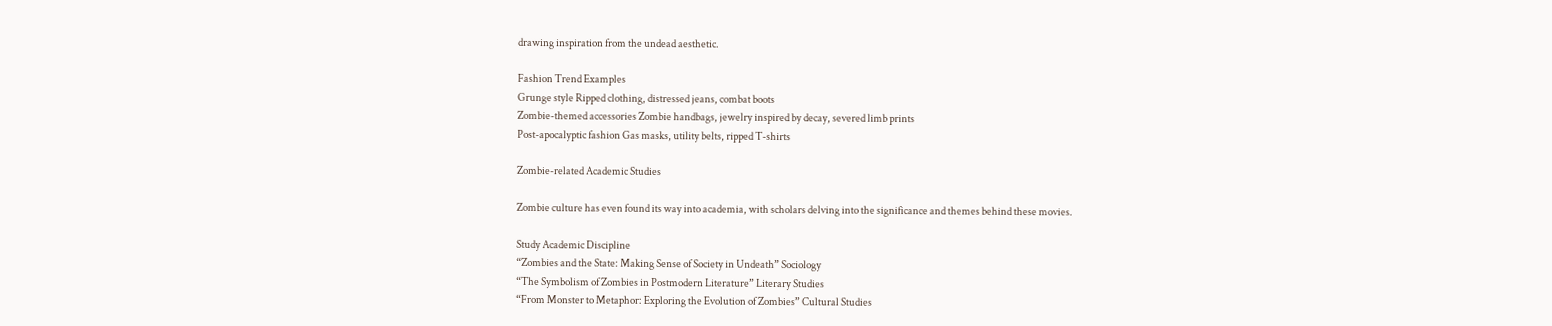drawing inspiration from the undead aesthetic.

Fashion Trend Examples
Grunge style Ripped clothing, distressed jeans, combat boots
Zombie-themed accessories Zombie handbags, jewelry inspired by decay, severed limb prints
Post-apocalyptic fashion Gas masks, utility belts, ripped T-shirts

Zombie-related Academic Studies

Zombie culture has even found its way into academia, with scholars delving into the significance and themes behind these movies.

Study Academic Discipline
“Zombies and the State: Making Sense of Society in Undeath” Sociology
“The Symbolism of Zombies in Postmodern Literature” Literary Studies
“From Monster to Metaphor: Exploring the Evolution of Zombies” Cultural Studies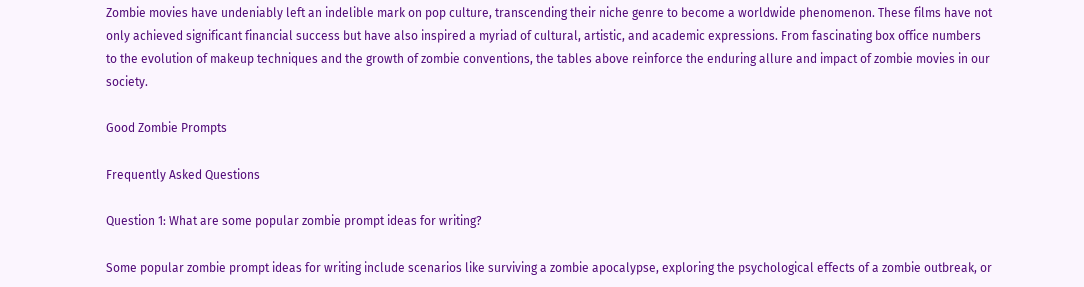Zombie movies have undeniably left an indelible mark on pop culture, transcending their niche genre to become a worldwide phenomenon. These films have not only achieved significant financial success but have also inspired a myriad of cultural, artistic, and academic expressions. From fascinating box office numbers to the evolution of makeup techniques and the growth of zombie conventions, the tables above reinforce the enduring allure and impact of zombie movies in our society.

Good Zombie Prompts

Frequently Asked Questions

Question 1: What are some popular zombie prompt ideas for writing?

Some popular zombie prompt ideas for writing include scenarios like surviving a zombie apocalypse, exploring the psychological effects of a zombie outbreak, or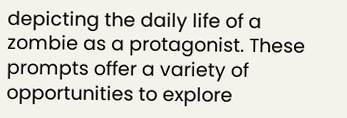depicting the daily life of a zombie as a protagonist. These prompts offer a variety of opportunities to explore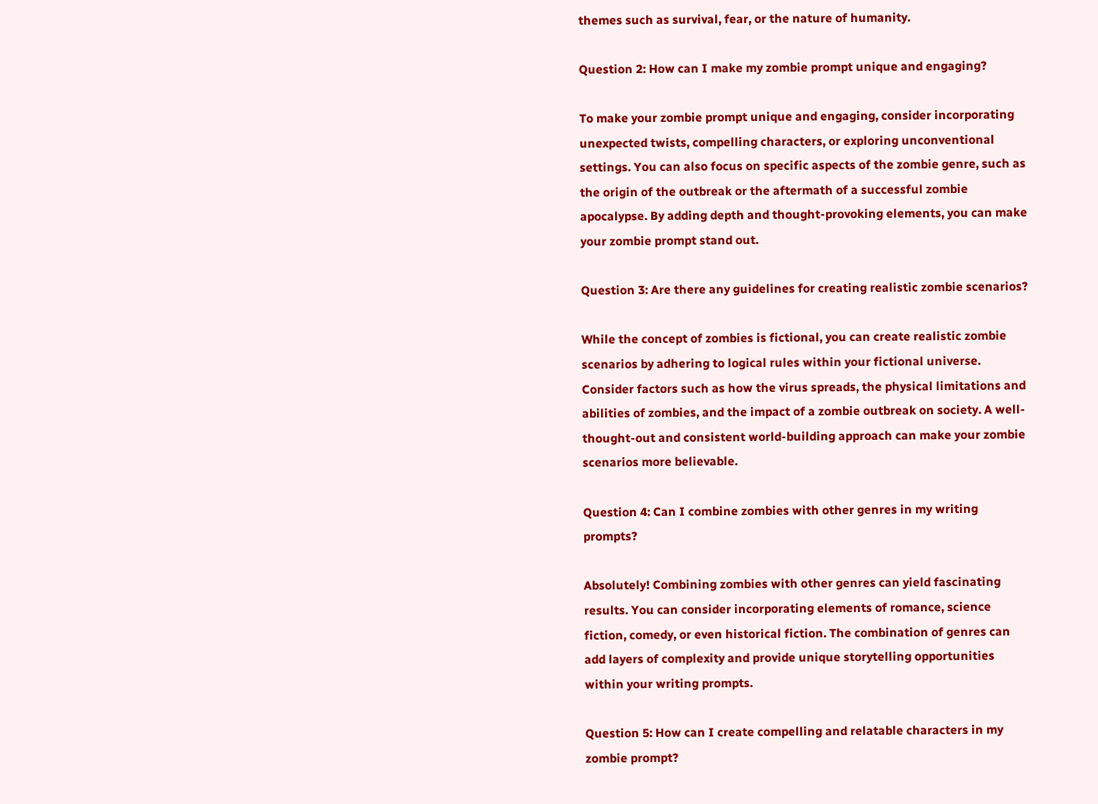themes such as survival, fear, or the nature of humanity.

Question 2: How can I make my zombie prompt unique and engaging?

To make your zombie prompt unique and engaging, consider incorporating unexpected twists, compelling characters, or exploring unconventional settings. You can also focus on specific aspects of the zombie genre, such as the origin of the outbreak or the aftermath of a successful zombie apocalypse. By adding depth and thought-provoking elements, you can make your zombie prompt stand out.

Question 3: Are there any guidelines for creating realistic zombie scenarios?

While the concept of zombies is fictional, you can create realistic zombie scenarios by adhering to logical rules within your fictional universe. Consider factors such as how the virus spreads, the physical limitations and abilities of zombies, and the impact of a zombie outbreak on society. A well-thought-out and consistent world-building approach can make your zombie scenarios more believable.

Question 4: Can I combine zombies with other genres in my writing prompts?

Absolutely! Combining zombies with other genres can yield fascinating results. You can consider incorporating elements of romance, science fiction, comedy, or even historical fiction. The combination of genres can add layers of complexity and provide unique storytelling opportunities within your writing prompts.

Question 5: How can I create compelling and relatable characters in my zombie prompt?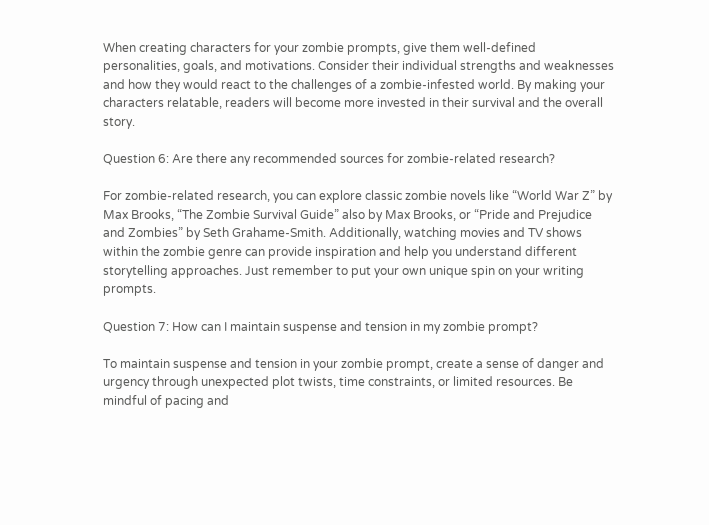When creating characters for your zombie prompts, give them well-defined personalities, goals, and motivations. Consider their individual strengths and weaknesses and how they would react to the challenges of a zombie-infested world. By making your characters relatable, readers will become more invested in their survival and the overall story.

Question 6: Are there any recommended sources for zombie-related research?

For zombie-related research, you can explore classic zombie novels like “World War Z” by Max Brooks, “The Zombie Survival Guide” also by Max Brooks, or “Pride and Prejudice and Zombies” by Seth Grahame-Smith. Additionally, watching movies and TV shows within the zombie genre can provide inspiration and help you understand different storytelling approaches. Just remember to put your own unique spin on your writing prompts.

Question 7: How can I maintain suspense and tension in my zombie prompt?

To maintain suspense and tension in your zombie prompt, create a sense of danger and urgency through unexpected plot twists, time constraints, or limited resources. Be mindful of pacing and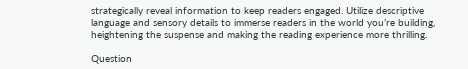strategically reveal information to keep readers engaged. Utilize descriptive language and sensory details to immerse readers in the world you’re building, heightening the suspense and making the reading experience more thrilling.

Question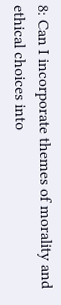8: Can I incorporate themes of morality and ethical choices into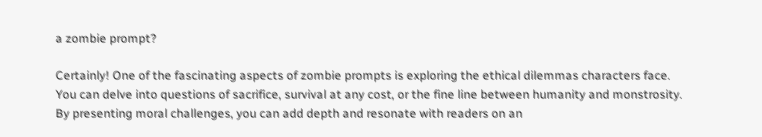a zombie prompt?

Certainly! One of the fascinating aspects of zombie prompts is exploring the ethical dilemmas characters face. You can delve into questions of sacrifice, survival at any cost, or the fine line between humanity and monstrosity. By presenting moral challenges, you can add depth and resonate with readers on an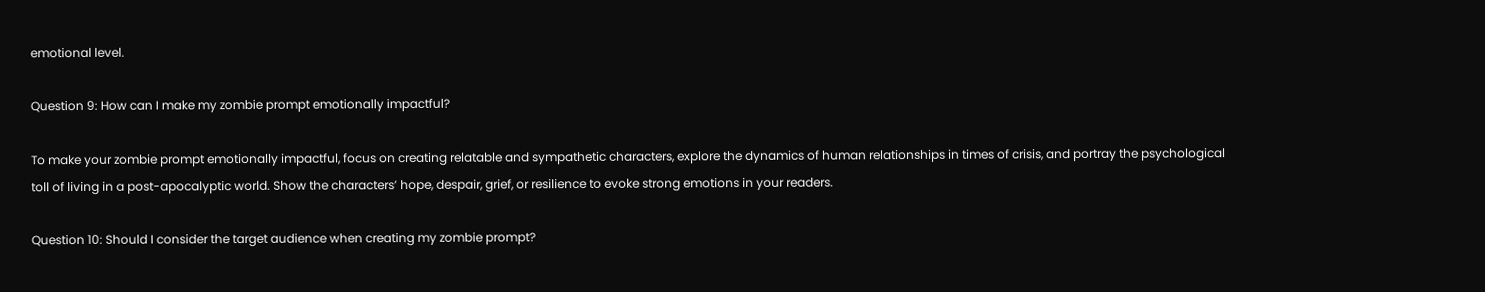emotional level.

Question 9: How can I make my zombie prompt emotionally impactful?

To make your zombie prompt emotionally impactful, focus on creating relatable and sympathetic characters, explore the dynamics of human relationships in times of crisis, and portray the psychological toll of living in a post-apocalyptic world. Show the characters’ hope, despair, grief, or resilience to evoke strong emotions in your readers.

Question 10: Should I consider the target audience when creating my zombie prompt?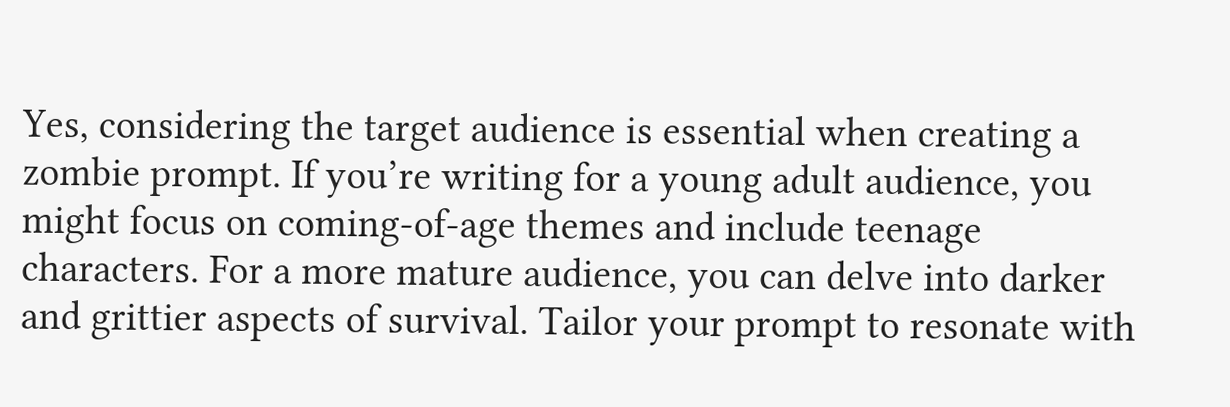Yes, considering the target audience is essential when creating a zombie prompt. If you’re writing for a young adult audience, you might focus on coming-of-age themes and include teenage characters. For a more mature audience, you can delve into darker and grittier aspects of survival. Tailor your prompt to resonate with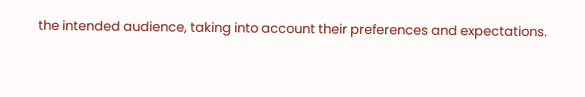the intended audience, taking into account their preferences and expectations.